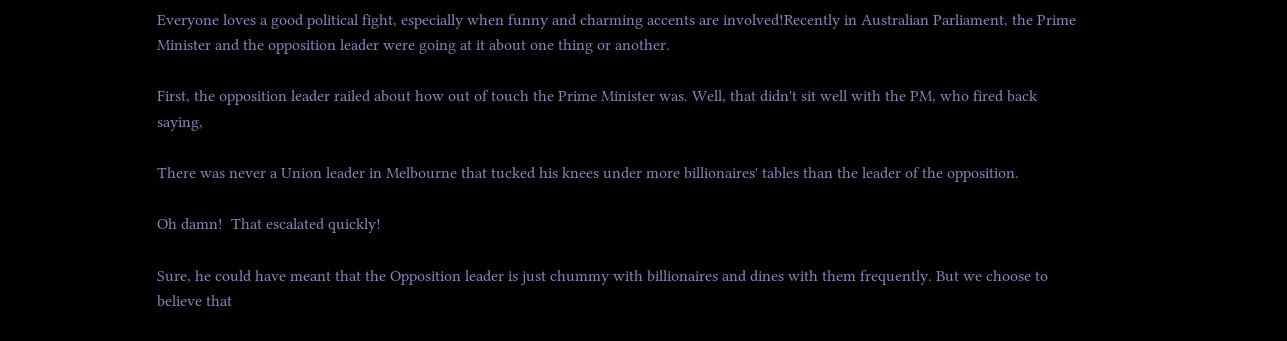Everyone loves a good political fight, especially when funny and charming accents are involved!Recently in Australian Parliament, the Prime Minister and the opposition leader were going at it about one thing or another.

First, the opposition leader railed about how out of touch the Prime Minister was. Well, that didn't sit well with the PM, who fired back saying,

There was never a Union leader in Melbourne that tucked his knees under more billionaires' tables than the leader of the opposition.

Oh damn!  That escalated quickly!

Sure, he could have meant that the Opposition leader is just chummy with billionaires and dines with them frequently. But we choose to believe that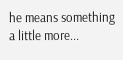he means something a little more...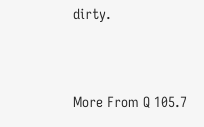dirty.


More From Q 105.7